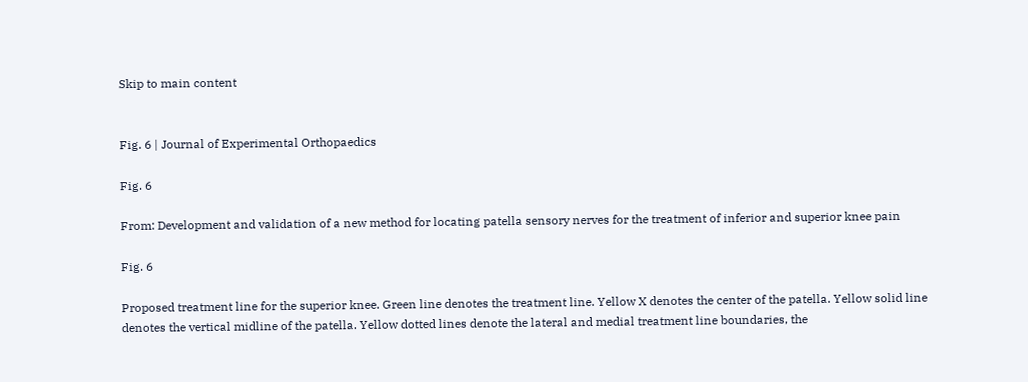Skip to main content


Fig. 6 | Journal of Experimental Orthopaedics

Fig. 6

From: Development and validation of a new method for locating patella sensory nerves for the treatment of inferior and superior knee pain

Fig. 6

Proposed treatment line for the superior knee. Green line denotes the treatment line. Yellow X denotes the center of the patella. Yellow solid line denotes the vertical midline of the patella. Yellow dotted lines denote the lateral and medial treatment line boundaries, the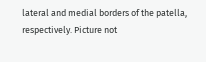lateral and medial borders of the patella, respectively. Picture not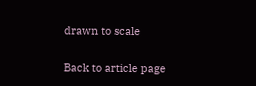drawn to scale

Back to article page